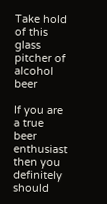Take hold of this glass pitcher of alcohol beer

If you are a true beer enthusiast then you definitely should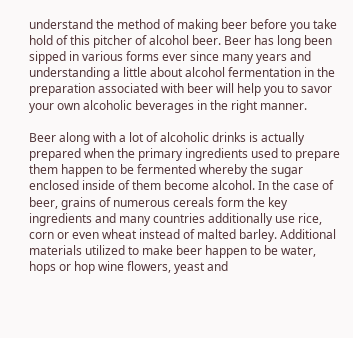understand the method of making beer before you take hold of this pitcher of alcohol beer. Beer has long been sipped in various forms ever since many years and understanding a little about alcohol fermentation in the preparation associated with beer will help you to savor your own alcoholic beverages in the right manner.

Beer along with a lot of alcoholic drinks is actually prepared when the primary ingredients used to prepare them happen to be fermented whereby the sugar enclosed inside of them become alcohol. In the case of beer, grains of numerous cereals form the key ingredients and many countries additionally use rice, corn or even wheat instead of malted barley. Additional materials utilized to make beer happen to be water, hops or hop wine flowers, yeast and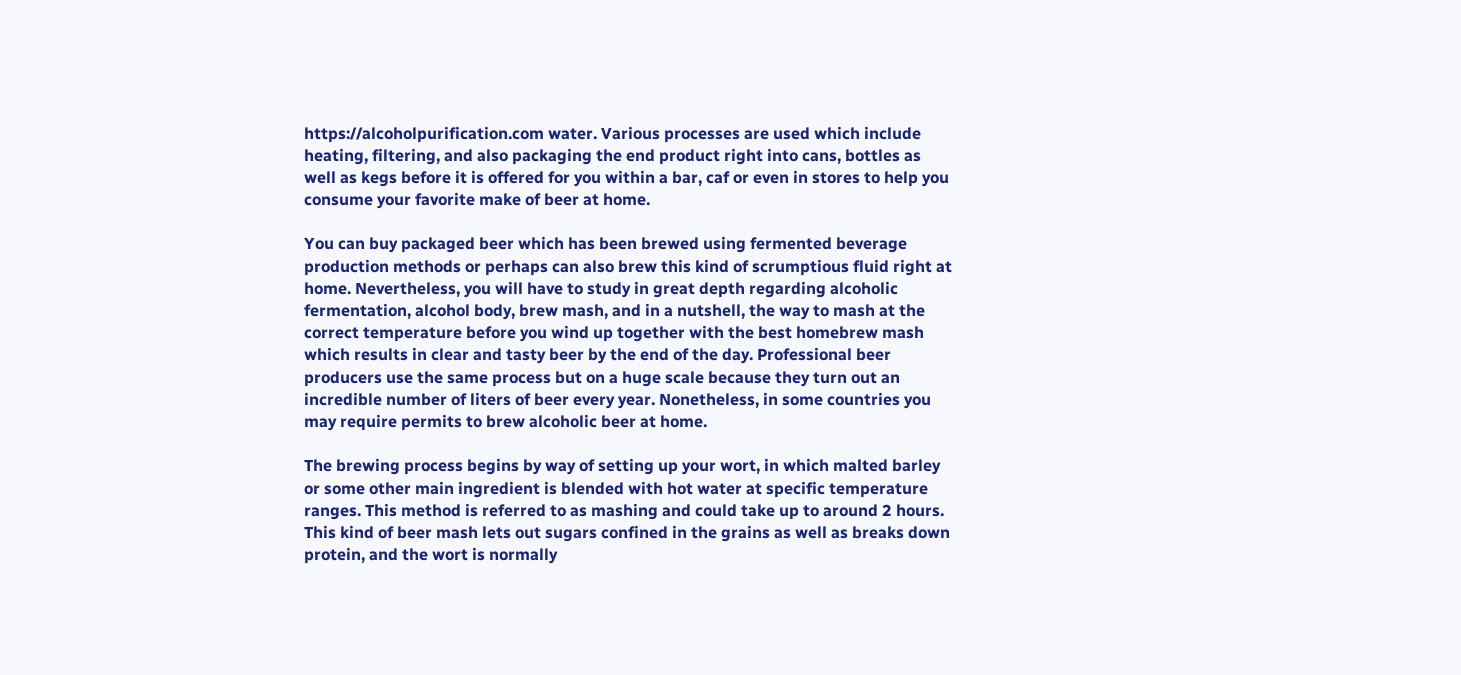https://alcoholpurification.com water. Various processes are used which include heating, filtering, and also packaging the end product right into cans, bottles as well as kegs before it is offered for you within a bar, caf or even in stores to help you consume your favorite make of beer at home.

You can buy packaged beer which has been brewed using fermented beverage production methods or perhaps can also brew this kind of scrumptious fluid right at home. Nevertheless, you will have to study in great depth regarding alcoholic fermentation, alcohol body, brew mash, and in a nutshell, the way to mash at the correct temperature before you wind up together with the best homebrew mash which results in clear and tasty beer by the end of the day. Professional beer producers use the same process but on a huge scale because they turn out an incredible number of liters of beer every year. Nonetheless, in some countries you may require permits to brew alcoholic beer at home.

The brewing process begins by way of setting up your wort, in which malted barley or some other main ingredient is blended with hot water at specific temperature ranges. This method is referred to as mashing and could take up to around 2 hours. This kind of beer mash lets out sugars confined in the grains as well as breaks down protein, and the wort is normally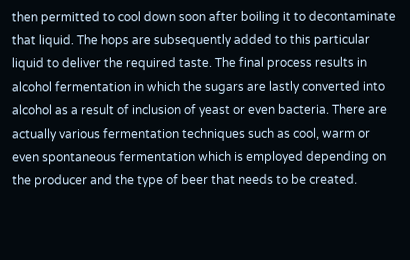then permitted to cool down soon after boiling it to decontaminate that liquid. The hops are subsequently added to this particular liquid to deliver the required taste. The final process results in alcohol fermentation in which the sugars are lastly converted into alcohol as a result of inclusion of yeast or even bacteria. There are actually various fermentation techniques such as cool, warm or even spontaneous fermentation which is employed depending on the producer and the type of beer that needs to be created.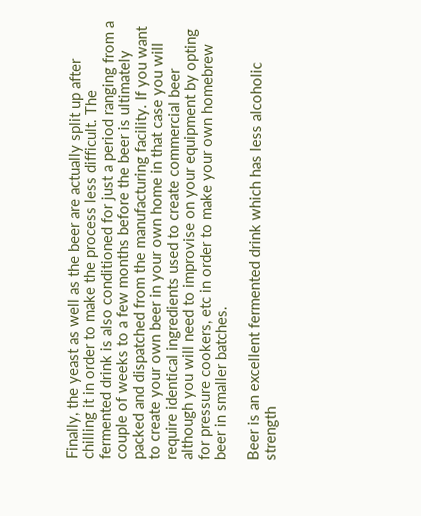Finally, the yeast as well as the beer are actually split up after chilling it in order to make the process less difficult. The fermented drink is also conditioned for just a period ranging from a couple of weeks to a few months before the beer is ultimately packed and dispatched from the manufacturing facility. If you want to create your own beer in your own home in that case you will require identical ingredients used to create commercial beer although you will need to improvise on your equipment by opting for pressure cookers, etc in order to make your own homebrew beer in smaller batches.

Beer is an excellent fermented drink which has less alcoholic strength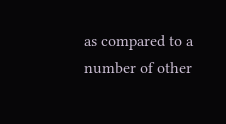as compared to a number of other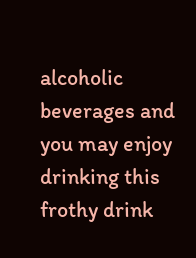alcoholic beverages and you may enjoy drinking this frothy drink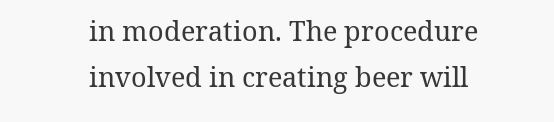in moderation. The procedure involved in creating beer will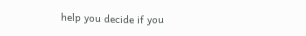help you decide if you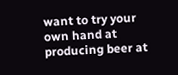want to try your own hand at producing beer at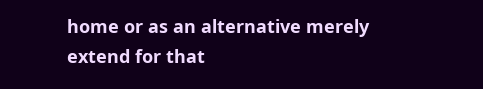home or as an alternative merely extend for that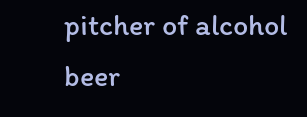pitcher of alcohol beer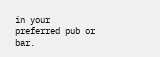in your preferred pub or bar.